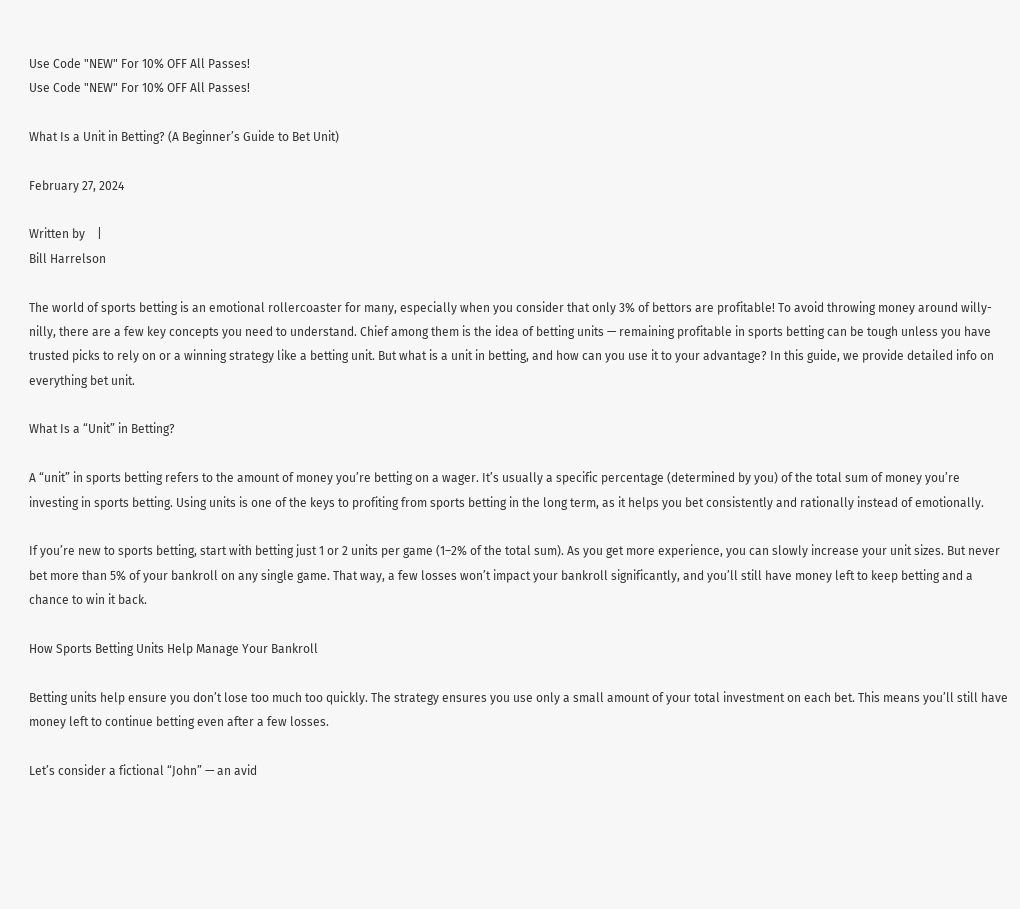Use Code "NEW" For 10% OFF All Passes!
Use Code "NEW" For 10% OFF All Passes!

What Is a Unit in Betting? (A Beginner’s Guide to Bet Unit)

February 27, 2024

Written by    |
Bill Harrelson

The world of sports betting is an emotional rollercoaster for many, especially when you consider that only 3% of bettors are profitable! To avoid throwing money around willy-nilly, there are a few key concepts you need to understand. Chief among them is the idea of betting units — remaining profitable in sports betting can be tough unless you have trusted picks to rely on or a winning strategy like a betting unit. But what is a unit in betting, and how can you use it to your advantage? In this guide, we provide detailed info on everything bet unit.

What Is a “Unit” in Betting?

A “unit” in sports betting refers to the amount of money you’re betting on a wager. It’s usually a specific percentage (determined by you) of the total sum of money you’re investing in sports betting. Using units is one of the keys to profiting from sports betting in the long term, as it helps you bet consistently and rationally instead of emotionally.

If you’re new to sports betting, start with betting just 1 or 2 units per game (1–2% of the total sum). As you get more experience, you can slowly increase your unit sizes. But never bet more than 5% of your bankroll on any single game. That way, a few losses won’t impact your bankroll significantly, and you’ll still have money left to keep betting and a chance to win it back.

How Sports Betting Units Help Manage Your Bankroll

Betting units help ensure you don’t lose too much too quickly. The strategy ensures you use only a small amount of your total investment on each bet. This means you’ll still have money left to continue betting even after a few losses.

Let’s consider a fictional “John” — an avid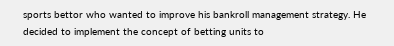sports bettor who wanted to improve his bankroll management strategy. He decided to implement the concept of betting units to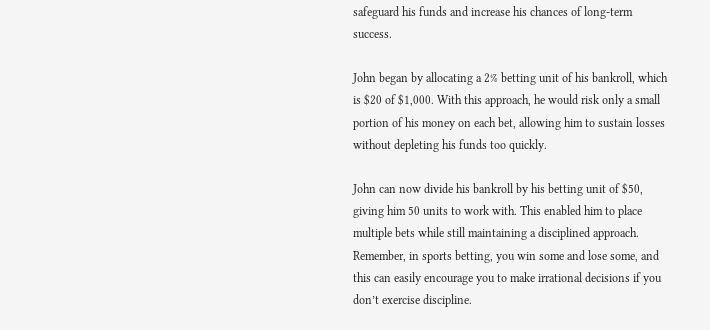safeguard his funds and increase his chances of long-term success.

John began by allocating a 2% betting unit of his bankroll, which is $20 of $1,000. With this approach, he would risk only a small portion of his money on each bet, allowing him to sustain losses without depleting his funds too quickly.

John can now divide his bankroll by his betting unit of $50, giving him 50 units to work with. This enabled him to place multiple bets while still maintaining a disciplined approach. Remember, in sports betting, you win some and lose some, and this can easily encourage you to make irrational decisions if you don’t exercise discipline.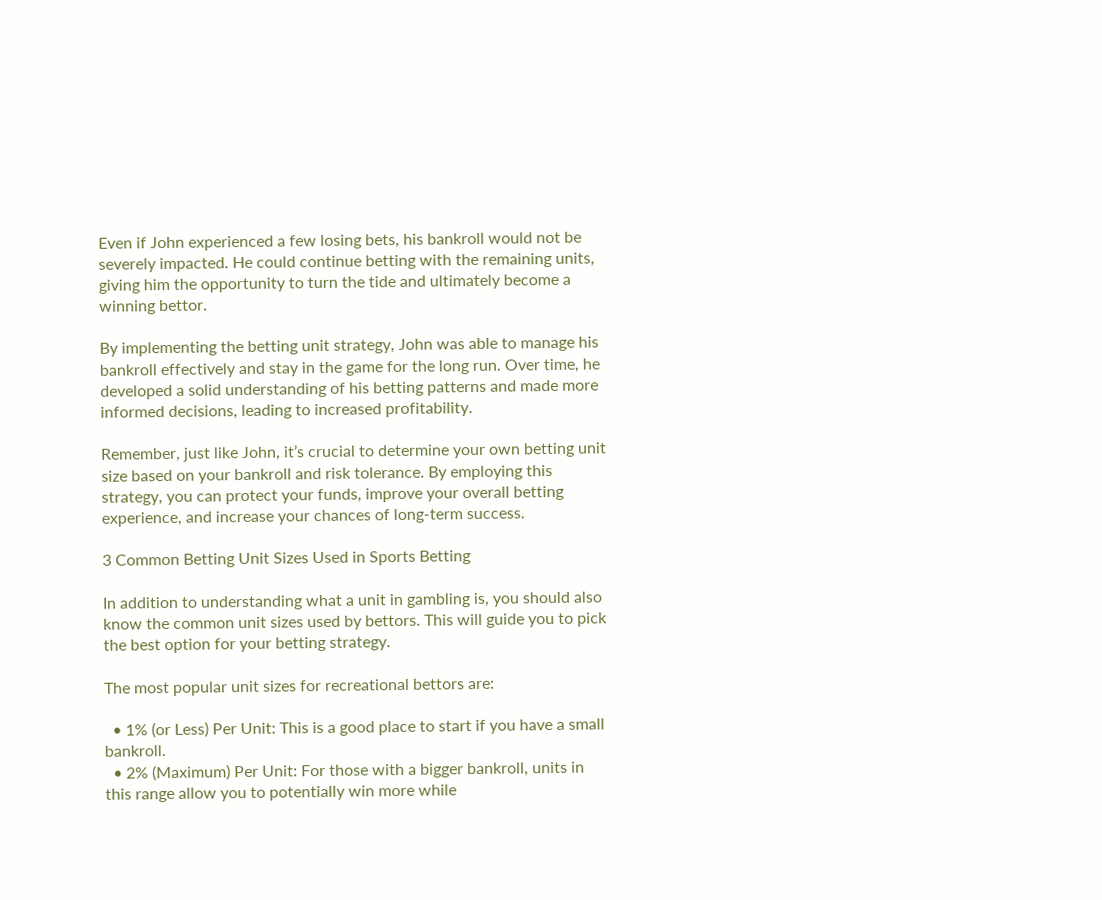Even if John experienced a few losing bets, his bankroll would not be severely impacted. He could continue betting with the remaining units, giving him the opportunity to turn the tide and ultimately become a winning bettor.

By implementing the betting unit strategy, John was able to manage his bankroll effectively and stay in the game for the long run. Over time, he developed a solid understanding of his betting patterns and made more informed decisions, leading to increased profitability.

Remember, just like John, it’s crucial to determine your own betting unit size based on your bankroll and risk tolerance. By employing this strategy, you can protect your funds, improve your overall betting experience, and increase your chances of long-term success.

3 Common Betting Unit Sizes Used in Sports Betting

In addition to understanding what a unit in gambling is, you should also know the common unit sizes used by bettors. This will guide you to pick the best option for your betting strategy.

The most popular unit sizes for recreational bettors are:

  • 1% (or Less) Per Unit: This is a good place to start if you have a small bankroll.
  • 2% (Maximum) Per Unit: For those with a bigger bankroll, units in this range allow you to potentially win more while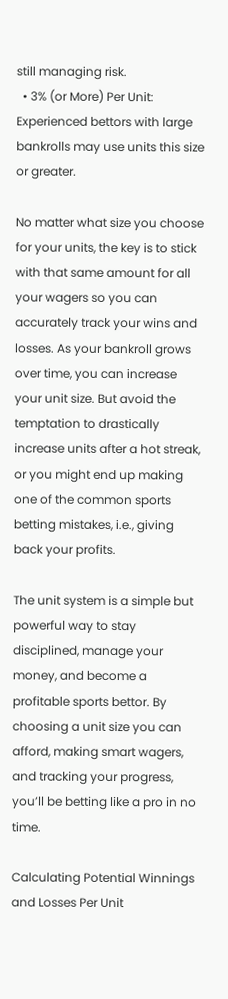still managing risk.
  • 3% (or More) Per Unit: Experienced bettors with large bankrolls may use units this size or greater.

No matter what size you choose for your units, the key is to stick with that same amount for all your wagers so you can accurately track your wins and losses. As your bankroll grows over time, you can increase your unit size. But avoid the temptation to drastically increase units after a hot streak, or you might end up making one of the common sports betting mistakes, i.e., giving back your profits.

The unit system is a simple but powerful way to stay disciplined, manage your money, and become a profitable sports bettor. By choosing a unit size you can afford, making smart wagers, and tracking your progress, you’ll be betting like a pro in no time.

Calculating Potential Winnings and Losses Per Unit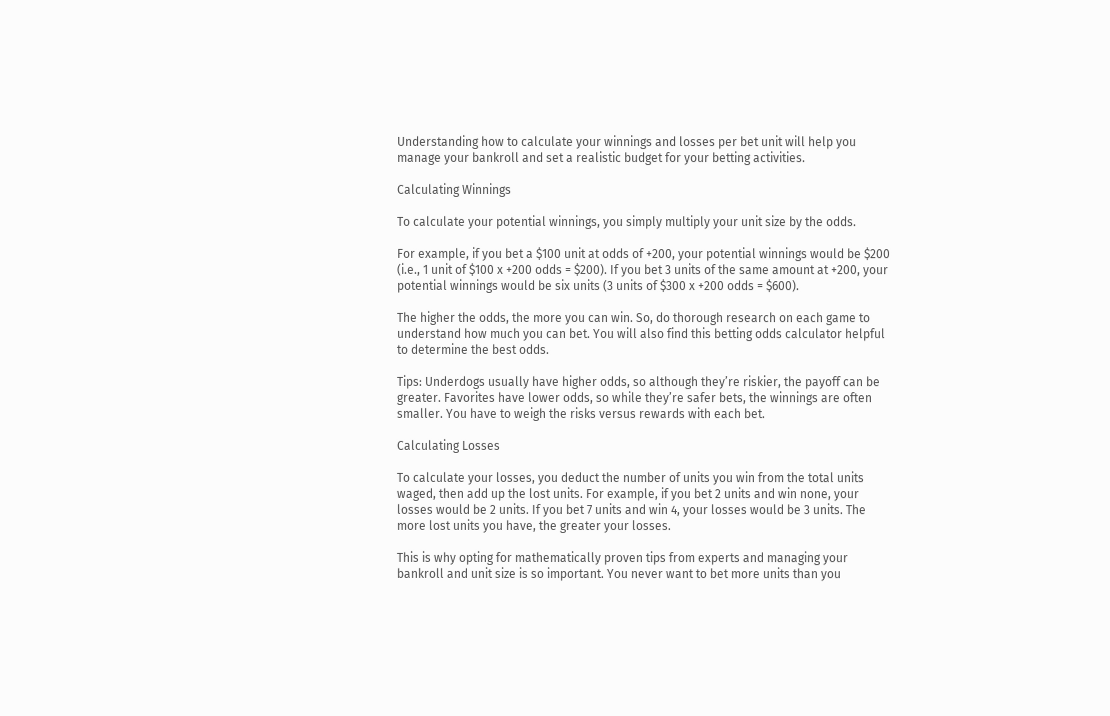Understanding how to calculate your winnings and losses per bet unit will help you manage your bankroll and set a realistic budget for your betting activities.

Calculating Winnings

To calculate your potential winnings, you simply multiply your unit size by the odds.

For example, if you bet a $100 unit at odds of +200, your potential winnings would be $200 (i.e., 1 unit of $100 x +200 odds = $200). If you bet 3 units of the same amount at +200, your potential winnings would be six units (3 units of $300 x +200 odds = $600).

The higher the odds, the more you can win. So, do thorough research on each game to understand how much you can bet. You will also find this betting odds calculator helpful to determine the best odds.

Tips: Underdogs usually have higher odds, so although they’re riskier, the payoff can be greater. Favorites have lower odds, so while they’re safer bets, the winnings are often smaller. You have to weigh the risks versus rewards with each bet.

Calculating Losses

To calculate your losses, you deduct the number of units you win from the total units waged, then add up the lost units. For example, if you bet 2 units and win none, your losses would be 2 units. If you bet 7 units and win 4, your losses would be 3 units. The more lost units you have, the greater your losses.

This is why opting for mathematically proven tips from experts and managing your bankroll and unit size is so important. You never want to bet more units than you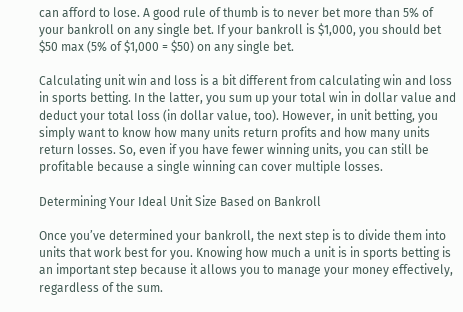can afford to lose. A good rule of thumb is to never bet more than 5% of your bankroll on any single bet. If your bankroll is $1,000, you should bet $50 max (5% of $1,000 = $50) on any single bet.

Calculating unit win and loss is a bit different from calculating win and loss in sports betting. In the latter, you sum up your total win in dollar value and deduct your total loss (in dollar value, too). However, in unit betting, you simply want to know how many units return profits and how many units return losses. So, even if you have fewer winning units, you can still be profitable because a single winning can cover multiple losses.

Determining Your Ideal Unit Size Based on Bankroll

Once you’ve determined your bankroll, the next step is to divide them into units that work best for you. Knowing how much a unit is in sports betting is an important step because it allows you to manage your money effectively, regardless of the sum.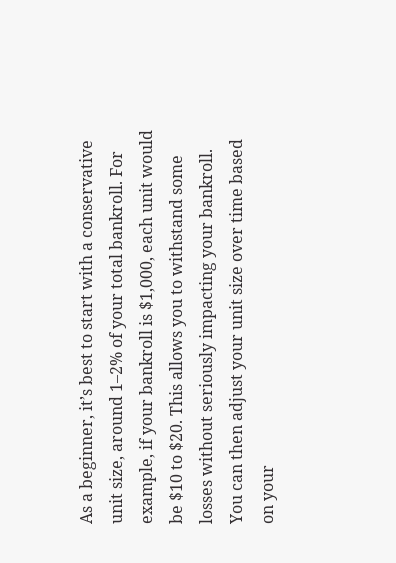As a beginner, it’s best to start with a conservative unit size, around 1–2% of your total bankroll. For example, if your bankroll is $1,000, each unit would be $10 to $20. This allows you to withstand some losses without seriously impacting your bankroll. You can then adjust your unit size over time based on your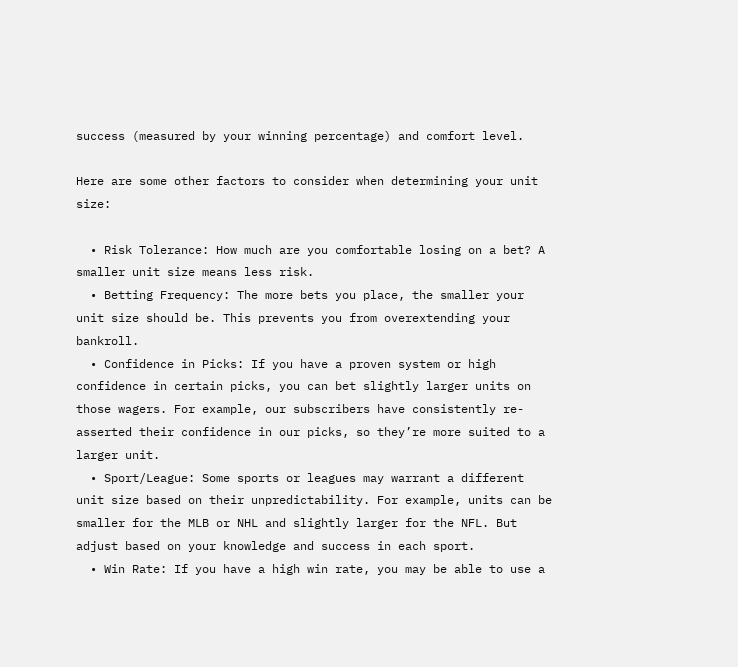success (measured by your winning percentage) and comfort level.

Here are some other factors to consider when determining your unit size:

  • Risk Tolerance: How much are you comfortable losing on a bet? A smaller unit size means less risk.
  • Betting Frequency: The more bets you place, the smaller your unit size should be. This prevents you from overextending your bankroll.
  • Confidence in Picks: If you have a proven system or high confidence in certain picks, you can bet slightly larger units on those wagers. For example, our subscribers have consistently re-asserted their confidence in our picks, so they’re more suited to a larger unit.
  • Sport/League: Some sports or leagues may warrant a different unit size based on their unpredictability. For example, units can be smaller for the MLB or NHL and slightly larger for the NFL. But adjust based on your knowledge and success in each sport.
  • Win Rate: If you have a high win rate, you may be able to use a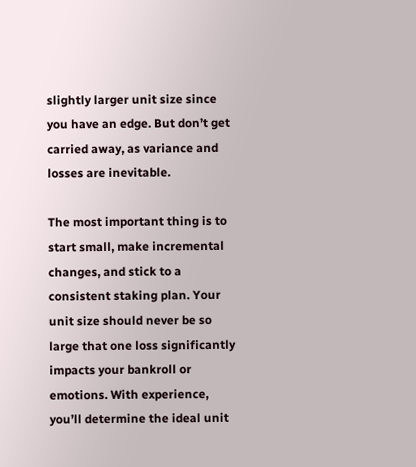slightly larger unit size since you have an edge. But don’t get carried away, as variance and losses are inevitable.

The most important thing is to start small, make incremental changes, and stick to a consistent staking plan. Your unit size should never be so large that one loss significantly impacts your bankroll or emotions. With experience, you’ll determine the ideal unit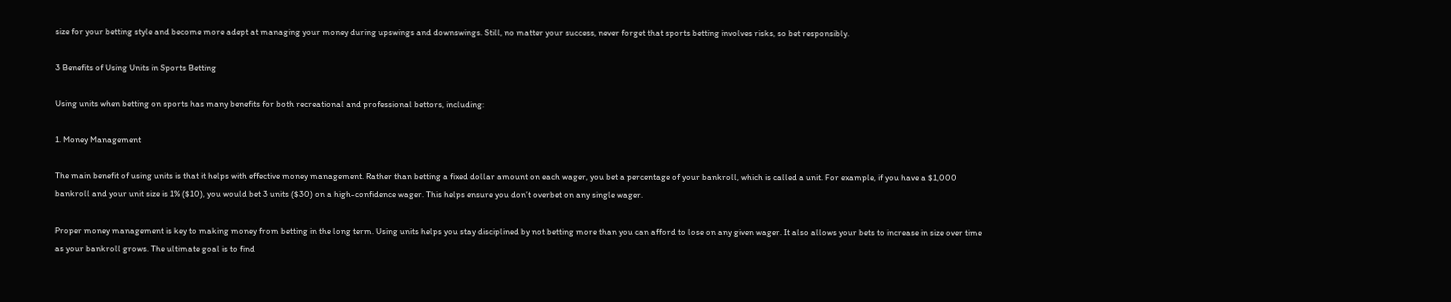size for your betting style and become more adept at managing your money during upswings and downswings. Still, no matter your success, never forget that sports betting involves risks, so bet responsibly.

3 Benefits of Using Units in Sports Betting

Using units when betting on sports has many benefits for both recreational and professional bettors, including:

1. Money Management

The main benefit of using units is that it helps with effective money management. Rather than betting a fixed dollar amount on each wager, you bet a percentage of your bankroll, which is called a unit. For example, if you have a $1,000 bankroll and your unit size is 1% ($10), you would bet 3 units ($30) on a high-confidence wager. This helps ensure you don’t overbet on any single wager.

Proper money management is key to making money from betting in the long term. Using units helps you stay disciplined by not betting more than you can afford to lose on any given wager. It also allows your bets to increase in size over time as your bankroll grows. The ultimate goal is to find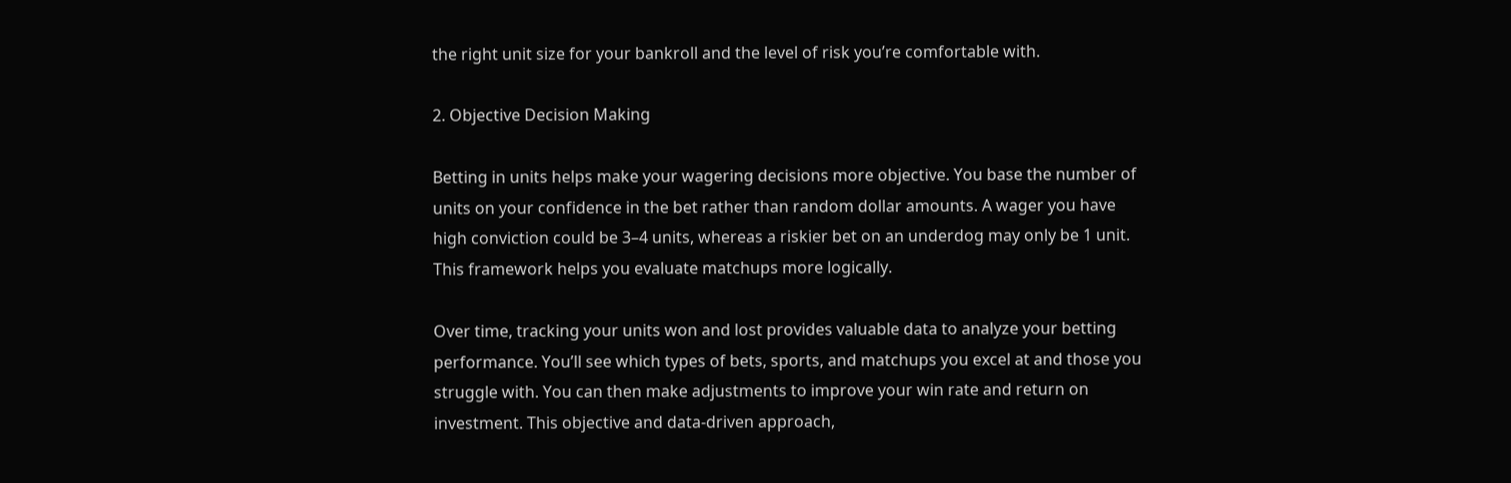the right unit size for your bankroll and the level of risk you’re comfortable with.

2. Objective Decision Making

Betting in units helps make your wagering decisions more objective. You base the number of units on your confidence in the bet rather than random dollar amounts. A wager you have high conviction could be 3–4 units, whereas a riskier bet on an underdog may only be 1 unit. This framework helps you evaluate matchups more logically.

Over time, tracking your units won and lost provides valuable data to analyze your betting performance. You’ll see which types of bets, sports, and matchups you excel at and those you struggle with. You can then make adjustments to improve your win rate and return on investment. This objective and data-driven approach,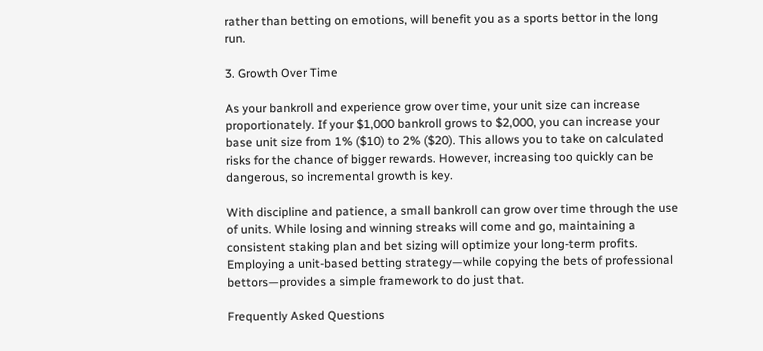rather than betting on emotions, will benefit you as a sports bettor in the long run.

3. Growth Over Time

As your bankroll and experience grow over time, your unit size can increase proportionately. If your $1,000 bankroll grows to $2,000, you can increase your base unit size from 1% ($10) to 2% ($20). This allows you to take on calculated risks for the chance of bigger rewards. However, increasing too quickly can be dangerous, so incremental growth is key.

With discipline and patience, a small bankroll can grow over time through the use of units. While losing and winning streaks will come and go, maintaining a consistent staking plan and bet sizing will optimize your long-term profits. Employing a unit-based betting strategy—while copying the bets of professional bettors—provides a simple framework to do just that.

Frequently Asked Questions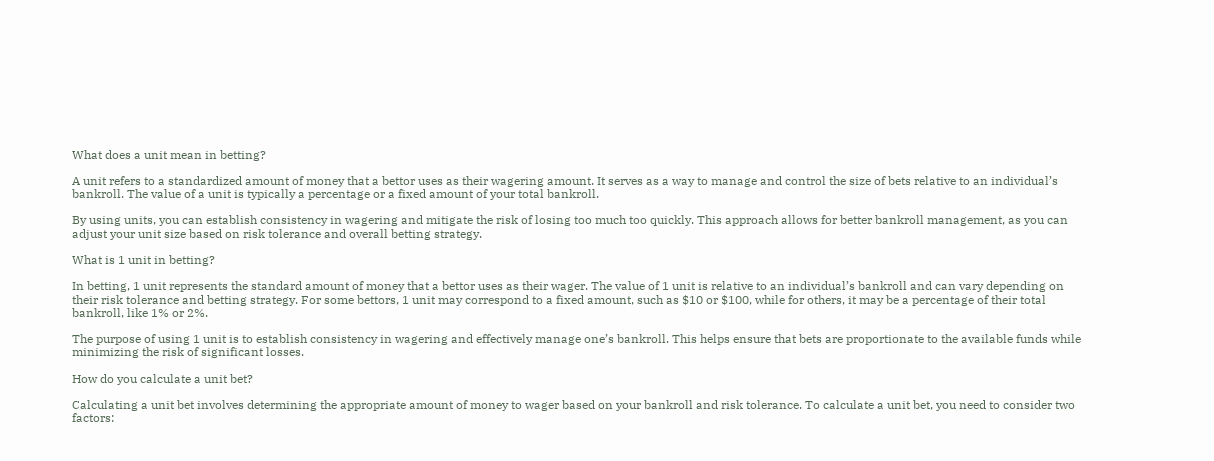What does a unit mean in betting?

A unit refers to a standardized amount of money that a bettor uses as their wagering amount. It serves as a way to manage and control the size of bets relative to an individual’s bankroll. The value of a unit is typically a percentage or a fixed amount of your total bankroll.

By using units, you can establish consistency in wagering and mitigate the risk of losing too much too quickly. This approach allows for better bankroll management, as you can adjust your unit size based on risk tolerance and overall betting strategy.

What is 1 unit in betting?

In betting, 1 unit represents the standard amount of money that a bettor uses as their wager. The value of 1 unit is relative to an individual’s bankroll and can vary depending on their risk tolerance and betting strategy. For some bettors, 1 unit may correspond to a fixed amount, such as $10 or $100, while for others, it may be a percentage of their total bankroll, like 1% or 2%.

The purpose of using 1 unit is to establish consistency in wagering and effectively manage one’s bankroll. This helps ensure that bets are proportionate to the available funds while minimizing the risk of significant losses.

How do you calculate a unit bet?

Calculating a unit bet involves determining the appropriate amount of money to wager based on your bankroll and risk tolerance. To calculate a unit bet, you need to consider two factors: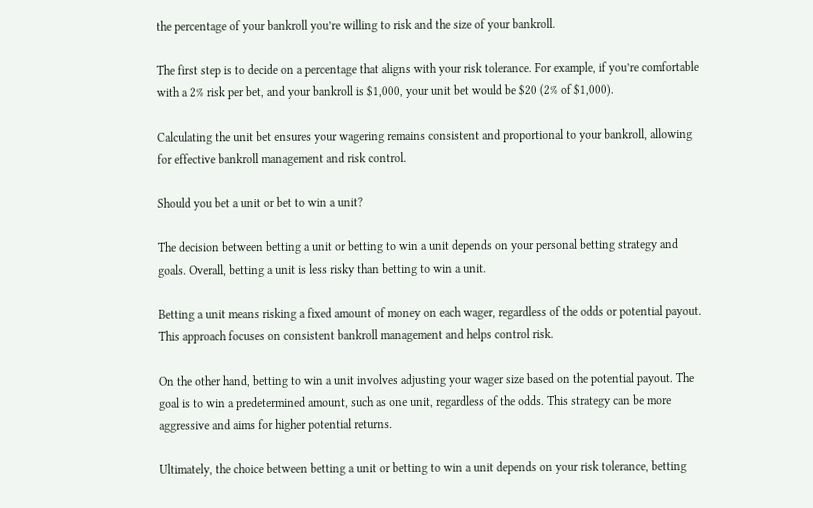the percentage of your bankroll you’re willing to risk and the size of your bankroll.

The first step is to decide on a percentage that aligns with your risk tolerance. For example, if you’re comfortable with a 2% risk per bet, and your bankroll is $1,000, your unit bet would be $20 (2% of $1,000).

Calculating the unit bet ensures your wagering remains consistent and proportional to your bankroll, allowing for effective bankroll management and risk control.

Should you bet a unit or bet to win a unit?

The decision between betting a unit or betting to win a unit depends on your personal betting strategy and goals. Overall, betting a unit is less risky than betting to win a unit.

Betting a unit means risking a fixed amount of money on each wager, regardless of the odds or potential payout. This approach focuses on consistent bankroll management and helps control risk.

On the other hand, betting to win a unit involves adjusting your wager size based on the potential payout. The goal is to win a predetermined amount, such as one unit, regardless of the odds. This strategy can be more aggressive and aims for higher potential returns.

Ultimately, the choice between betting a unit or betting to win a unit depends on your risk tolerance, betting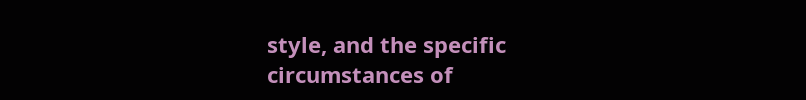style, and the specific circumstances of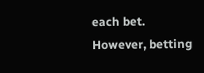each bet. However, betting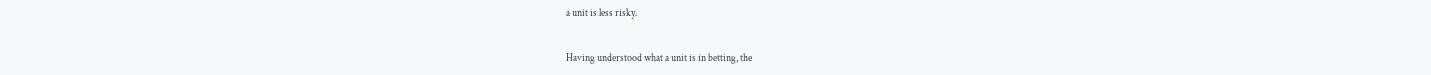a unit is less risky.


Having understood what a unit is in betting, the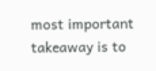most important takeaway is to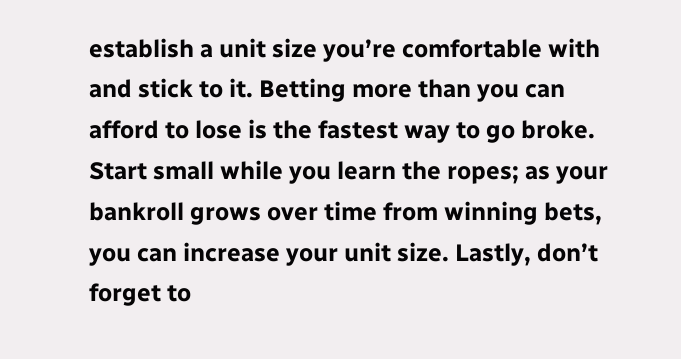establish a unit size you’re comfortable with and stick to it. Betting more than you can afford to lose is the fastest way to go broke. Start small while you learn the ropes; as your bankroll grows over time from winning bets, you can increase your unit size. Lastly, don’t forget to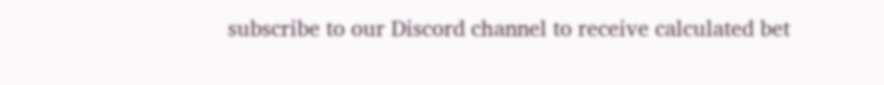subscribe to our Discord channel to receive calculated bet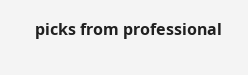picks from professional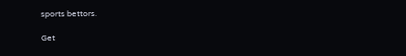sports bettors.

Get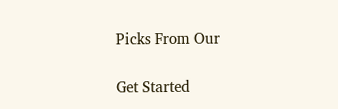Picks From Our

Get Started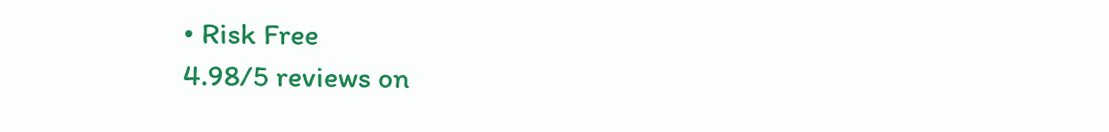• Risk Free
4.98/5 reviews on